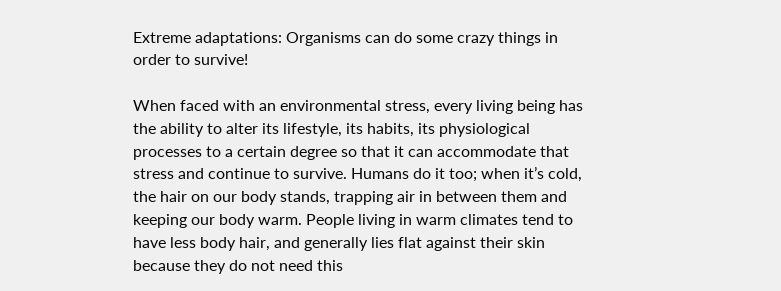Extreme adaptations: Organisms can do some crazy things in order to survive!

When faced with an environmental stress, every living being has the ability to alter its lifestyle, its habits, its physiological processes to a certain degree so that it can accommodate that stress and continue to survive. Humans do it too; when it’s cold, the hair on our body stands, trapping air in between them and keeping our body warm. People living in warm climates tend to have less body hair, and generally lies flat against their skin because they do not need this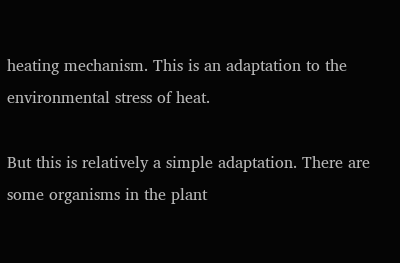heating mechanism. This is an adaptation to the environmental stress of heat.

But this is relatively a simple adaptation. There are some organisms in the plant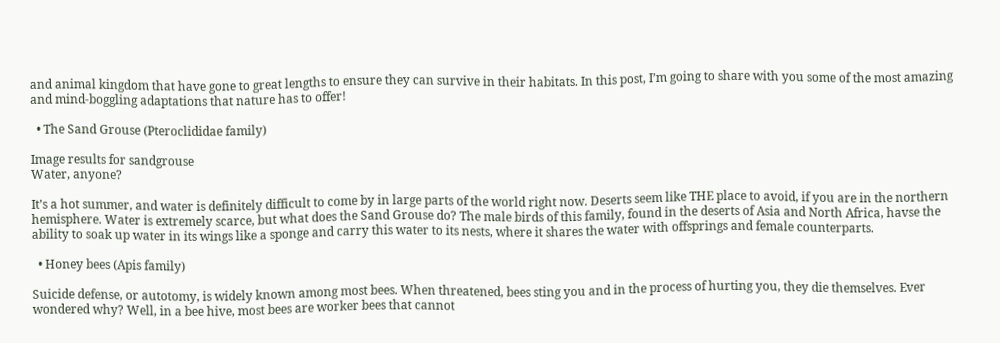and animal kingdom that have gone to great lengths to ensure they can survive in their habitats. In this post, I’m going to share with you some of the most amazing and mind-boggling adaptations that nature has to offer!

  • The Sand Grouse (Pteroclididae family)

Image results for sandgrouse
Water, anyone?

It’s a hot summer, and water is definitely difficult to come by in large parts of the world right now. Deserts seem like THE place to avoid, if you are in the northern hemisphere. Water is extremely scarce, but what does the Sand Grouse do? The male birds of this family, found in the deserts of Asia and North Africa, havse the ability to soak up water in its wings like a sponge and carry this water to its nests, where it shares the water with offsprings and female counterparts.

  • Honey bees (Apis family)

Suicide defense, or autotomy, is widely known among most bees. When threatened, bees sting you and in the process of hurting you, they die themselves. Ever wondered why? Well, in a bee hive, most bees are worker bees that cannot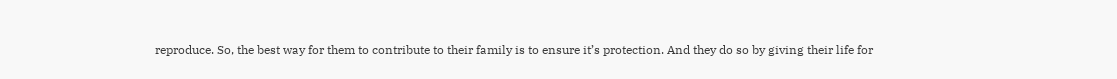reproduce. So, the best way for them to contribute to their family is to ensure it’s protection. And they do so by giving their life for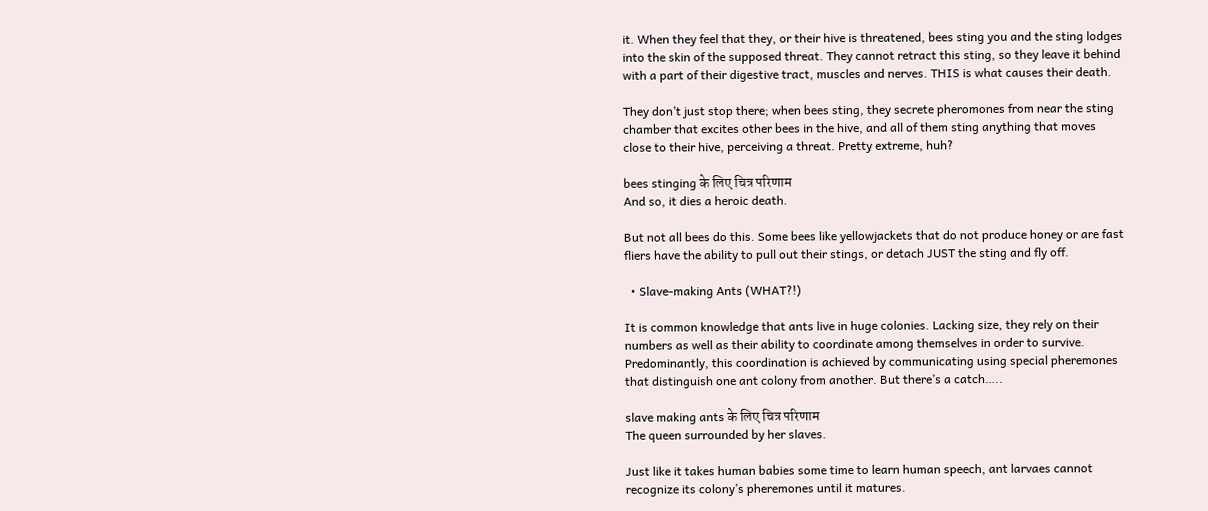it. When they feel that they, or their hive is threatened, bees sting you and the sting lodges into the skin of the supposed threat. They cannot retract this sting, so they leave it behind with a part of their digestive tract, muscles and nerves. THIS is what causes their death.

They don’t just stop there; when bees sting, they secrete pheromones from near the sting chamber that excites other bees in the hive, and all of them sting anything that moves close to their hive, perceiving a threat. Pretty extreme, huh?

bees stinging के लिए चित्र परिणाम
And so, it dies a heroic death.

But not all bees do this. Some bees like yellowjackets that do not produce honey or are fast fliers have the ability to pull out their stings, or detach JUST the sting and fly off.

  • Slave-making Ants (WHAT?!)

It is common knowledge that ants live in huge colonies. Lacking size, they rely on their numbers as well as their ability to coordinate among themselves in order to survive. Predominantly, this coordination is achieved by communicating using special pheremones that distinguish one ant colony from another. But there’s a catch…..

slave making ants के लिए चित्र परिणाम
The queen surrounded by her slaves.

Just like it takes human babies some time to learn human speech, ant larvaes cannot recognize its colony’s pheremones until it matures.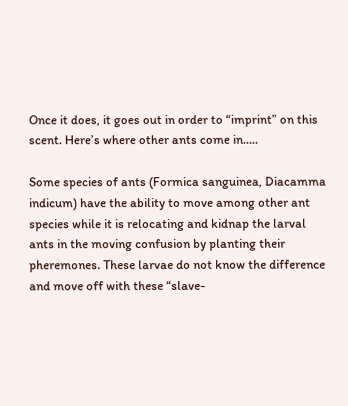Once it does, it goes out in order to “imprint” on this scent. Here’s where other ants come in…..

Some species of ants (Formica sanguinea, Diacamma indicum) have the ability to move among other ant species while it is relocating and kidnap the larval ants in the moving confusion by planting their pheremones. These larvae do not know the difference and move off with these “slave-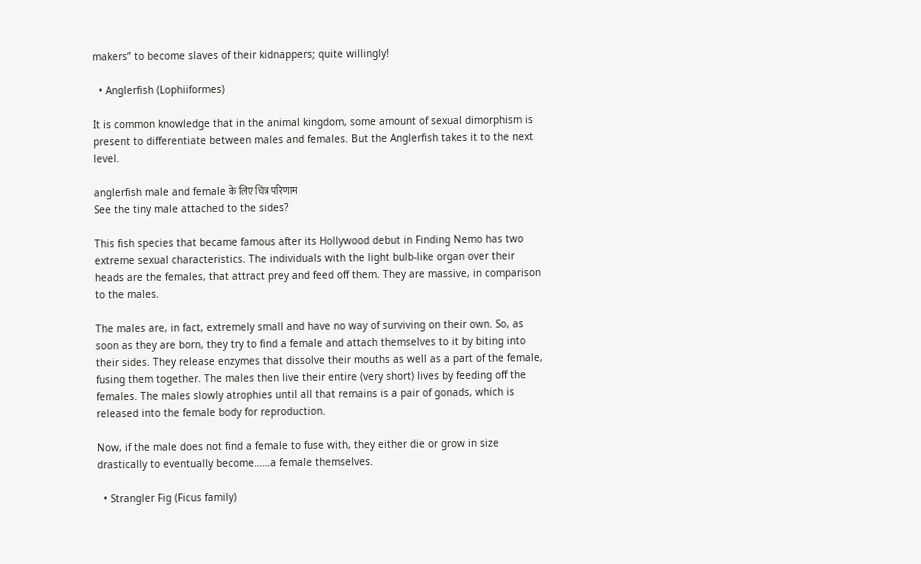makers” to become slaves of their kidnappers; quite willingly!

  • Anglerfish (Lophiiformes)

It is common knowledge that in the animal kingdom, some amount of sexual dimorphism is present to differentiate between males and females. But the Anglerfish takes it to the next level.

anglerfish male and female के लिए चित्र परिणाम
See the tiny male attached to the sides?

This fish species that became famous after its Hollywood debut in Finding Nemo has two extreme sexual characteristics. The individuals with the light bulb-like organ over their heads are the females, that attract prey and feed off them. They are massive, in comparison to the males.

The males are, in fact, extremely small and have no way of surviving on their own. So, as soon as they are born, they try to find a female and attach themselves to it by biting into their sides. They release enzymes that dissolve their mouths as well as a part of the female, fusing them together. The males then live their entire (very short) lives by feeding off the females. The males slowly atrophies until all that remains is a pair of gonads, which is released into the female body for reproduction.

Now, if the male does not find a female to fuse with, they either die or grow in size drastically to eventually become……a female themselves.

  • Strangler Fig (Ficus family)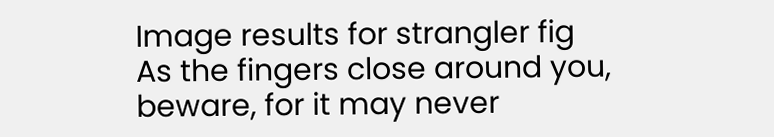Image results for strangler fig
As the fingers close around you, beware, for it may never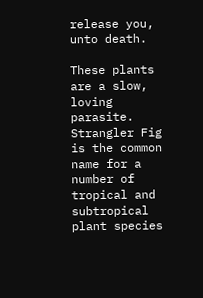release you, unto death.

These plants are a slow, loving parasite. Strangler Fig is the common name for a number of tropical and subtropical plant species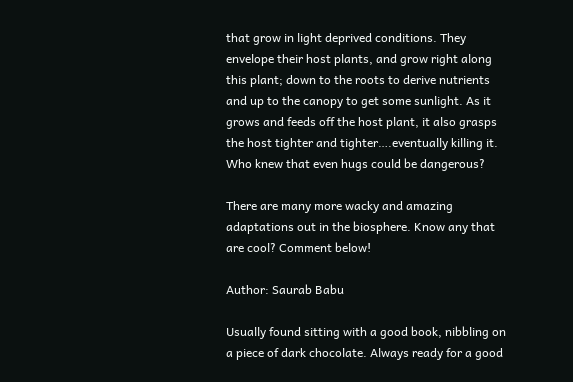that grow in light deprived conditions. They envelope their host plants, and grow right along this plant; down to the roots to derive nutrients and up to the canopy to get some sunlight. As it grows and feeds off the host plant, it also grasps the host tighter and tighter….eventually killing it. Who knew that even hugs could be dangerous?

There are many more wacky and amazing adaptations out in the biosphere. Know any that are cool? Comment below!

Author: Saurab Babu

Usually found sitting with a good book, nibbling on a piece of dark chocolate. Always ready for a good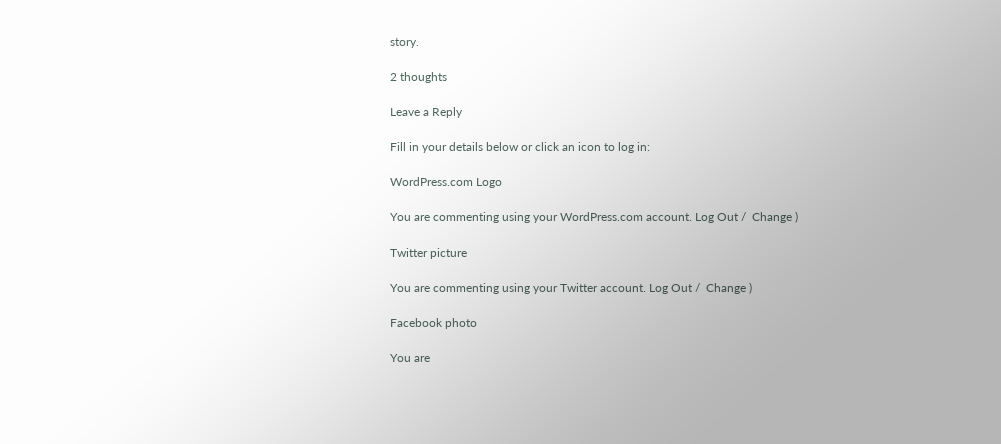story.

2 thoughts

Leave a Reply

Fill in your details below or click an icon to log in:

WordPress.com Logo

You are commenting using your WordPress.com account. Log Out /  Change )

Twitter picture

You are commenting using your Twitter account. Log Out /  Change )

Facebook photo

You are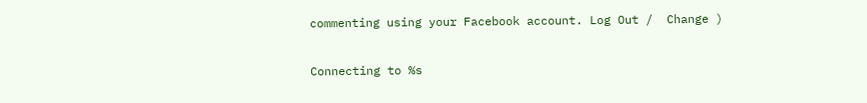commenting using your Facebook account. Log Out /  Change )

Connecting to %s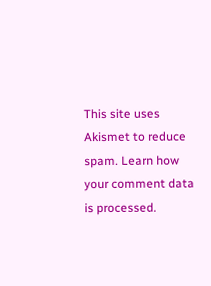This site uses Akismet to reduce spam. Learn how your comment data is processed.